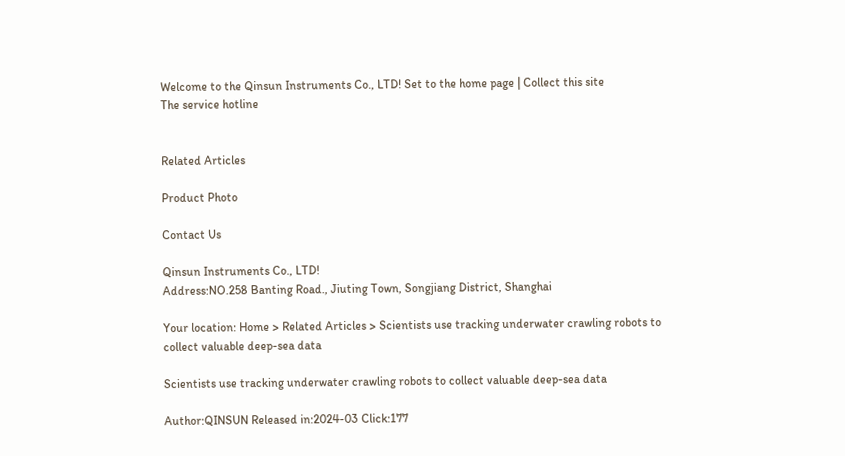Welcome to the Qinsun Instruments Co., LTD! Set to the home page | Collect this site
The service hotline


Related Articles

Product Photo

Contact Us

Qinsun Instruments Co., LTD!
Address:NO.258 Banting Road., Jiuting Town, Songjiang District, Shanghai

Your location: Home > Related Articles > Scientists use tracking underwater crawling robots to collect valuable deep-sea data

Scientists use tracking underwater crawling robots to collect valuable deep-sea data

Author:QINSUN Released in:2024-03 Click:177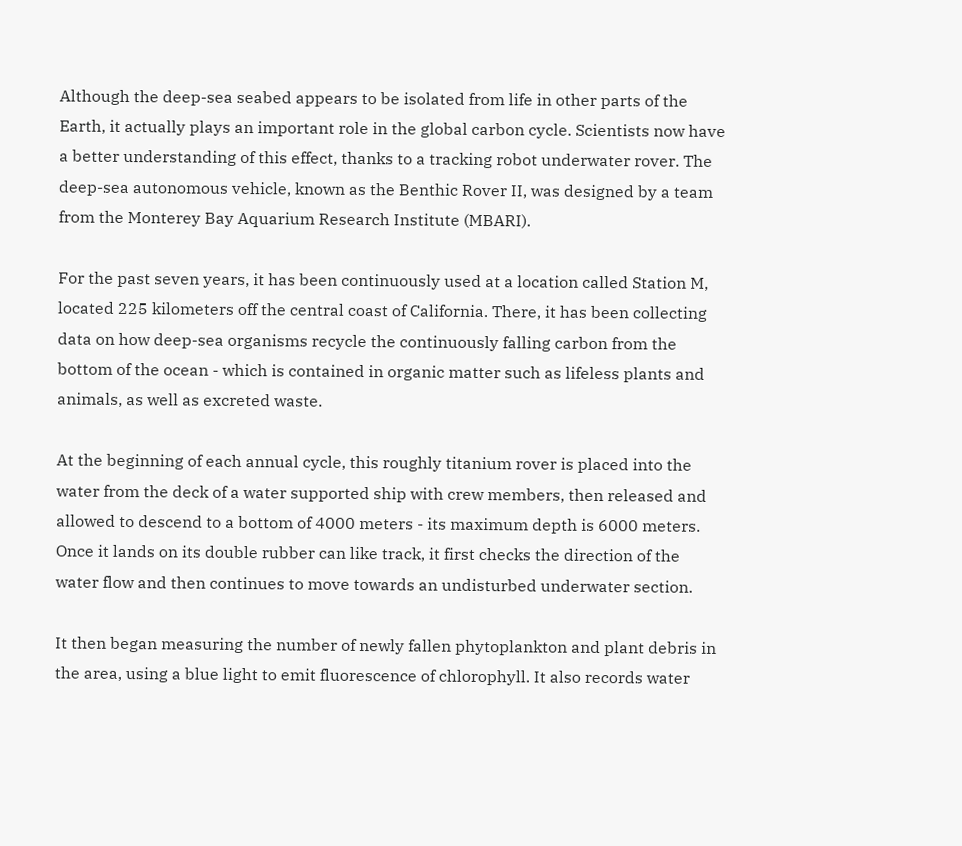Although the deep-sea seabed appears to be isolated from life in other parts of the Earth, it actually plays an important role in the global carbon cycle. Scientists now have a better understanding of this effect, thanks to a tracking robot underwater rover. The deep-sea autonomous vehicle, known as the Benthic Rover II, was designed by a team from the Monterey Bay Aquarium Research Institute (MBARI).

For the past seven years, it has been continuously used at a location called Station M, located 225 kilometers off the central coast of California. There, it has been collecting data on how deep-sea organisms recycle the continuously falling carbon from the bottom of the ocean - which is contained in organic matter such as lifeless plants and animals, as well as excreted waste.

At the beginning of each annual cycle, this roughly titanium rover is placed into the water from the deck of a water supported ship with crew members, then released and allowed to descend to a bottom of 4000 meters - its maximum depth is 6000 meters. Once it lands on its double rubber can like track, it first checks the direction of the water flow and then continues to move towards an undisturbed underwater section.

It then began measuring the number of newly fallen phytoplankton and plant debris in the area, using a blue light to emit fluorescence of chlorophyll. It also records water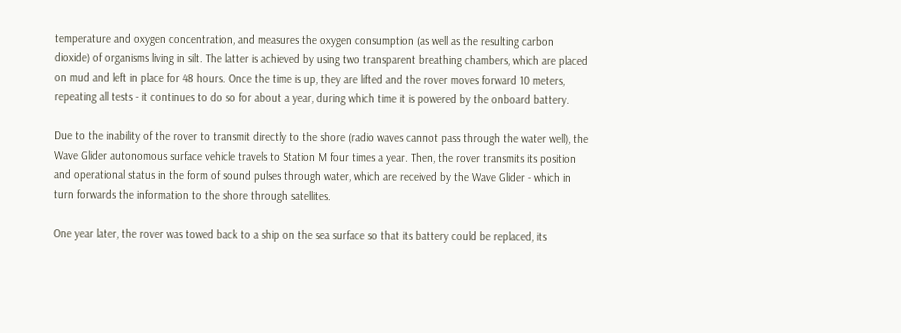temperature and oxygen concentration, and measures the oxygen consumption (as well as the resulting carbon dioxide) of organisms living in silt. The latter is achieved by using two transparent breathing chambers, which are placed on mud and left in place for 48 hours. Once the time is up, they are lifted and the rover moves forward 10 meters, repeating all tests - it continues to do so for about a year, during which time it is powered by the onboard battery.

Due to the inability of the rover to transmit directly to the shore (radio waves cannot pass through the water well), the Wave Glider autonomous surface vehicle travels to Station M four times a year. Then, the rover transmits its position and operational status in the form of sound pulses through water, which are received by the Wave Glider - which in turn forwards the information to the shore through satellites.

One year later, the rover was towed back to a ship on the sea surface so that its battery could be replaced, its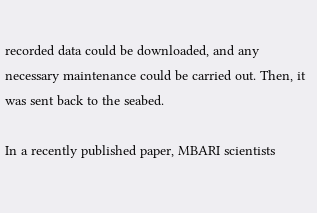recorded data could be downloaded, and any necessary maintenance could be carried out. Then, it was sent back to the seabed.

In a recently published paper, MBARI scientists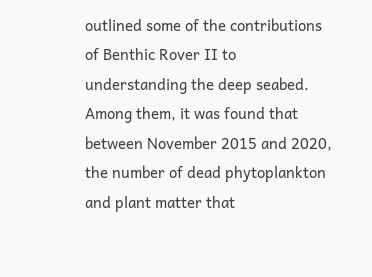outlined some of the contributions of Benthic Rover II to understanding the deep seabed. Among them, it was found that between November 2015 and 2020, the number of dead phytoplankton and plant matter that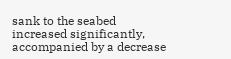sank to the seabed increased significantly, accompanied by a decrease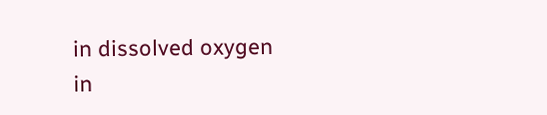in dissolved oxygen in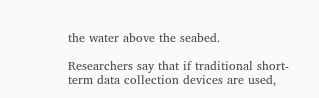the water above the seabed.

Researchers say that if traditional short-term data collection devices are used,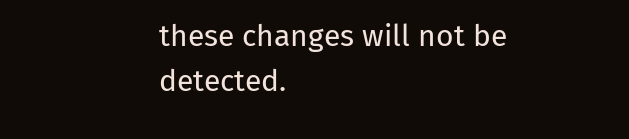these changes will not be detected.